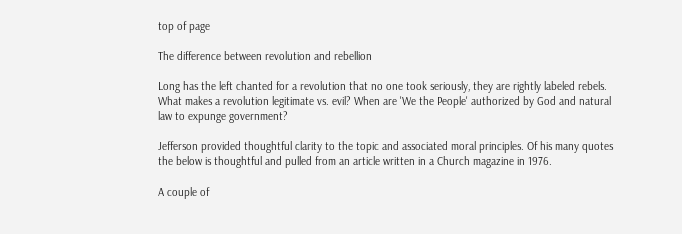top of page

The difference between revolution and rebellion

Long has the left chanted for a revolution that no one took seriously, they are rightly labeled rebels. What makes a revolution legitimate vs. evil? When are 'We the People' authorized by God and natural law to expunge government?

Jefferson provided thoughtful clarity to the topic and associated moral principles. Of his many quotes the below is thoughtful and pulled from an article written in a Church magazine in 1976.

A couple of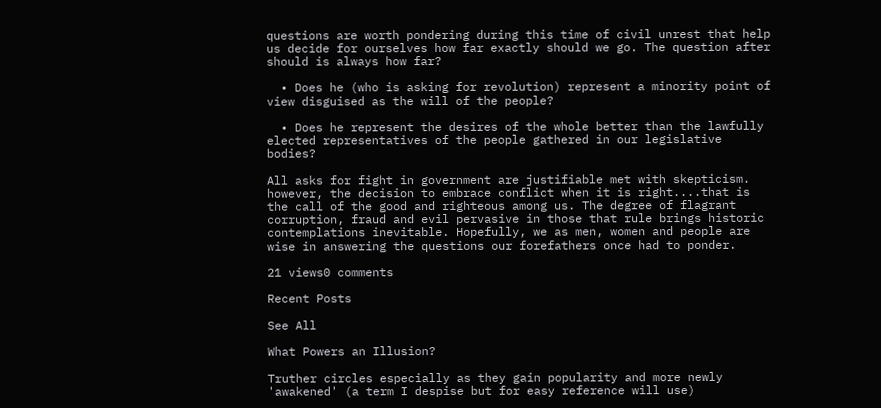questions are worth pondering during this time of civil unrest that help us decide for ourselves how far exactly should we go. The question after should is always how far?

  • Does he (who is asking for revolution) represent a minority point of view disguised as the will of the people?

  • Does he represent the desires of the whole better than the lawfully elected representatives of the people gathered in our legislative bodies?

All asks for fight in government are justifiable met with skepticism. however, the decision to embrace conflict when it is right....that is the call of the good and righteous among us. The degree of flagrant corruption, fraud and evil pervasive in those that rule brings historic contemplations inevitable. Hopefully, we as men, women and people are wise in answering the questions our forefathers once had to ponder.

21 views0 comments

Recent Posts

See All

What Powers an Illusion?

Truther circles especially as they gain popularity and more newly 'awakened' (a term I despise but for easy reference will use)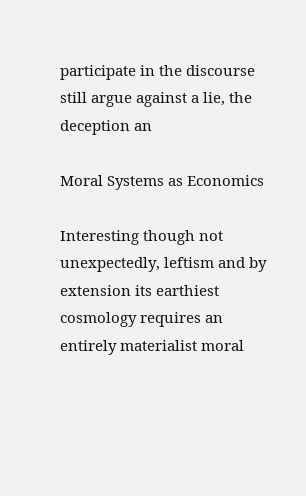participate in the discourse still argue against a lie, the deception an

Moral Systems as Economics

Interesting though not unexpectedly, leftism and by extension its earthiest cosmology requires an entirely materialist moral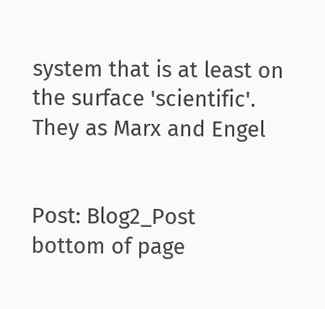system that is at least on the surface 'scientific'. They as Marx and Engel


Post: Blog2_Post
bottom of page